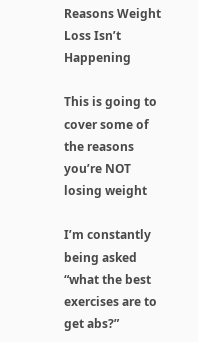Reasons Weight Loss Isn’t Happening

This is going to cover some of the reasons you’re NOT losing weight

I’m constantly being asked “what the best exercises are to get abs?”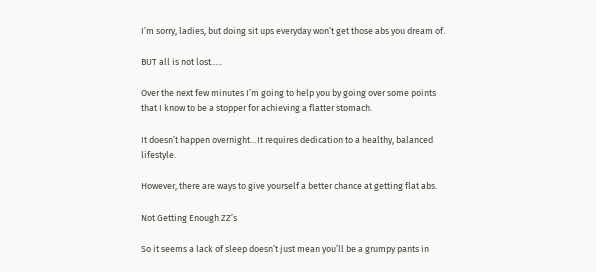I’m sorry, ladies, but doing sit ups everyday won’t get those abs you dream of.

BUT all is not lost…..

Over the next few minutes I’m going to help you by going over some points that I know to be a stopper for achieving a flatter stomach.

It doesn’t happen overnight…It requires dedication to a healthy, balanced lifestyle.

However, there are ways to give yourself a better chance at getting flat abs.

Not Getting Enough ZZ’s

So it seems a lack of sleep doesn’t just mean you’ll be a grumpy pants in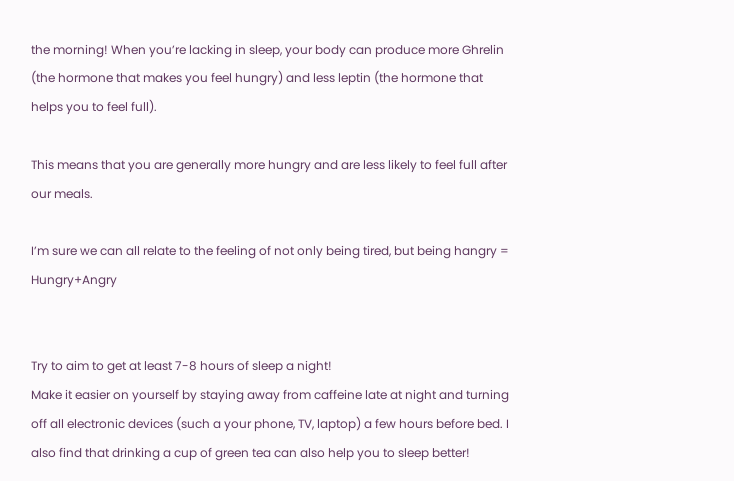the morning! When you’re lacking in sleep, your body can produce more Ghrelin (the hormone that makes you feel hungry) and less leptin (the hormone that helps you to feel full).

This means that you are generally more hungry and are less likely to feel full after our meals.

I’m sure we can all relate to the feeling of not only being tired, but being hangry = Hungry+Angry


Try to aim to get at least 7-8 hours of sleep a night!
Make it easier on yourself by staying away from caffeine late at night and turning off all electronic devices (such a your phone, TV, laptop) a few hours before bed. I also find that drinking a cup of green tea can also help you to sleep better!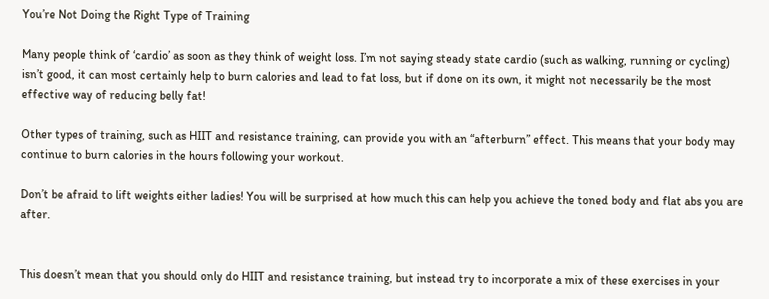You’re Not Doing the Right Type of Training

Many people think of ‘cardio’ as soon as they think of weight loss. I’m not saying steady state cardio (such as walking, running or cycling) isn’t good, it can most certainly help to burn calories and lead to fat loss, but if done on its own, it might not necessarily be the most effective way of reducing belly fat!

Other types of training, such as HIIT and resistance training, can provide you with an “afterburn” effect. This means that your body may continue to burn calories in the hours following your workout.

Don’t be afraid to lift weights either ladies! You will be surprised at how much this can help you achieve the toned body and flat abs you are after.


This doesn’t mean that you should only do HIIT and resistance training, but instead try to incorporate a mix of these exercises in your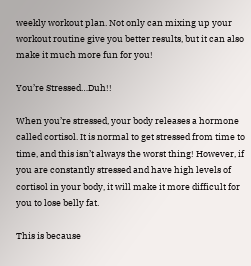weekly workout plan. Not only can mixing up your workout routine give you better results, but it can also make it much more fun for you!

You’re Stressed…Duh!!

When you’re stressed, your body releases a hormone called cortisol. It is normal to get stressed from time to time, and this isn’t always the worst thing! However, if you are constantly stressed and have high levels of cortisol in your body, it will make it more difficult for you to lose belly fat.

This is because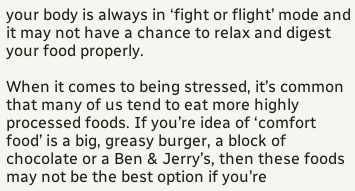your body is always in ‘fight or flight’ mode and it may not have a chance to relax and digest your food properly.

When it comes to being stressed, it’s common that many of us tend to eat more highly processed foods. If you’re idea of ‘comfort food’ is a big, greasy burger, a block of chocolate or a Ben & Jerry’s, then these foods may not be the best option if you’re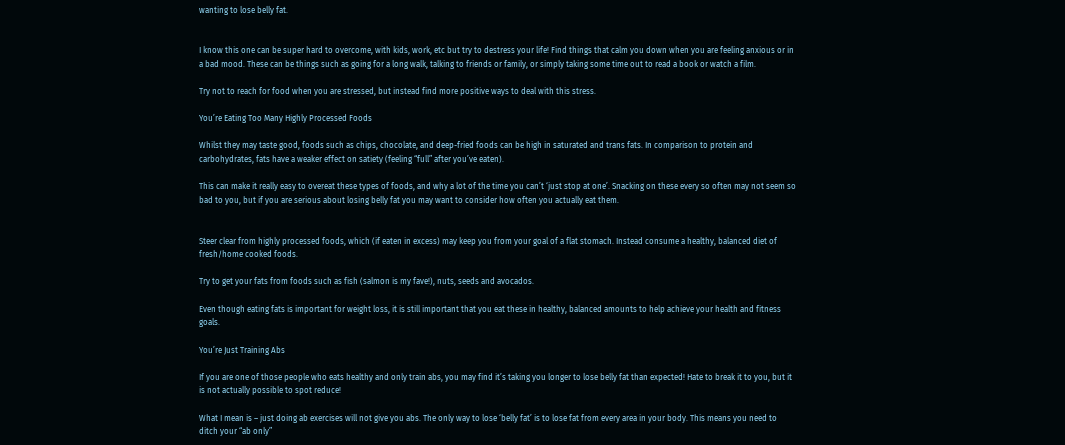wanting to lose belly fat.


I know this one can be super hard to overcome, with kids, work, etc but try to destress your life! Find things that calm you down when you are feeling anxious or in a bad mood. These can be things such as going for a long walk, talking to friends or family, or simply taking some time out to read a book or watch a film.

Try not to reach for food when you are stressed, but instead find more positive ways to deal with this stress.

You’re Eating Too Many Highly Processed Foods

Whilst they may taste good, foods such as chips, chocolate, and deep-fried foods can be high in saturated and trans fats. In comparison to protein and carbohydrates, fats have a weaker effect on satiety (feeling “full” after you’ve eaten).

This can make it really easy to overeat these types of foods, and why a lot of the time you can’t ‘just stop at one’. Snacking on these every so often may not seem so bad to you, but if you are serious about losing belly fat you may want to consider how often you actually eat them.


Steer clear from highly processed foods, which (if eaten in excess) may keep you from your goal of a flat stomach. Instead consume a healthy, balanced diet of fresh/home cooked foods.

Try to get your fats from foods such as fish (salmon is my fave!), nuts, seeds and avocados.

Even though eating fats is important for weight loss, it is still important that you eat these in healthy, balanced amounts to help achieve your health and fitness goals.

You’re Just Training Abs

If you are one of those people who eats healthy and only train abs, you may find it’s taking you longer to lose belly fat than expected! Hate to break it to you, but it is not actually possible to spot reduce!

What I mean is – just doing ab exercises will not give you abs. The only way to lose ‘belly fat’ is to lose fat from every area in your body. This means you need to ditch your “ab only”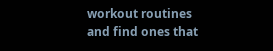workout routines and find ones that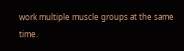work multiple muscle groups at the same time.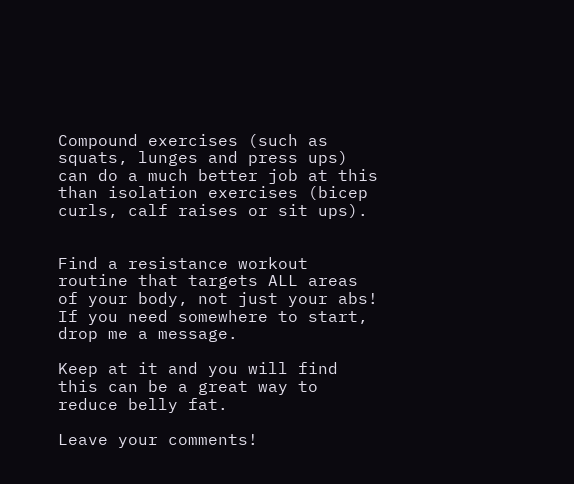Compound exercises (such as squats, lunges and press ups) can do a much better job at this than isolation exercises (bicep curls, calf raises or sit ups).


Find a resistance workout routine that targets ALL areas of your body, not just your abs! If you need somewhere to start, drop me a message.

Keep at it and you will find this can be a great way to reduce belly fat.

Leave your comments!